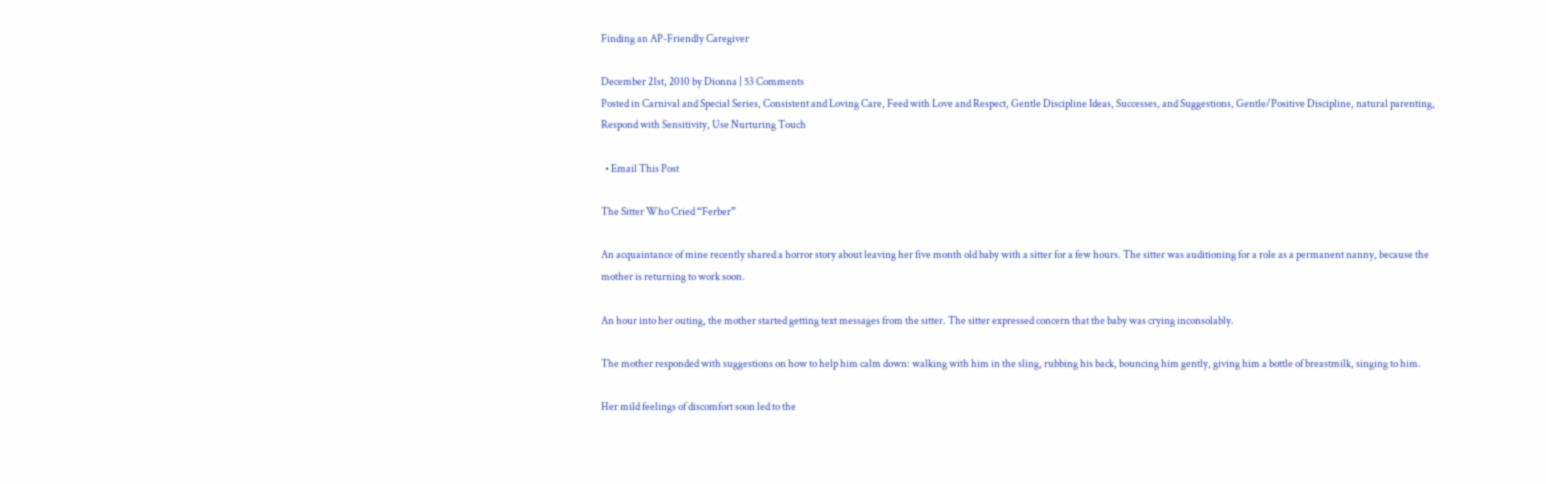Finding an AP-Friendly Caregiver

December 21st, 2010 by Dionna | 53 Comments
Posted in Carnival and Special Series, Consistent and Loving Care, Feed with Love and Respect, Gentle Discipline Ideas, Successes, and Suggestions, Gentle/Positive Discipline, natural parenting, Respond with Sensitivity, Use Nurturing Touch

  • Email This Post

The Sitter Who Cried “Ferber”

An acquaintance of mine recently shared a horror story about leaving her five month old baby with a sitter for a few hours. The sitter was auditioning for a role as a permanent nanny, because the mother is returning to work soon.

An hour into her outing, the mother started getting text messages from the sitter. The sitter expressed concern that the baby was crying inconsolably.

The mother responded with suggestions on how to help him calm down: walking with him in the sling, rubbing his back, bouncing him gently, giving him a bottle of breastmilk, singing to him.

Her mild feelings of discomfort soon led to the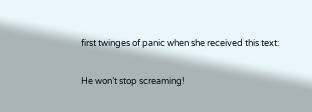first twinges of panic when she received this text:

He won’t stop screaming!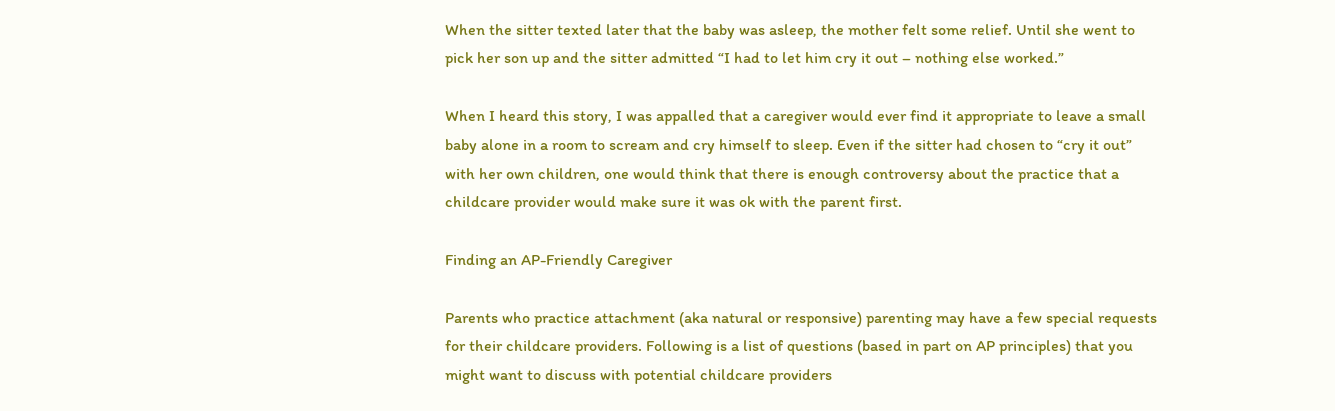When the sitter texted later that the baby was asleep, the mother felt some relief. Until she went to pick her son up and the sitter admitted “I had to let him cry it out – nothing else worked.”

When I heard this story, I was appalled that a caregiver would ever find it appropriate to leave a small baby alone in a room to scream and cry himself to sleep. Even if the sitter had chosen to “cry it out” with her own children, one would think that there is enough controversy about the practice that a childcare provider would make sure it was ok with the parent first.

Finding an AP-Friendly Caregiver

Parents who practice attachment (aka natural or responsive) parenting may have a few special requests for their childcare providers. Following is a list of questions (based in part on AP principles) that you might want to discuss with potential childcare providers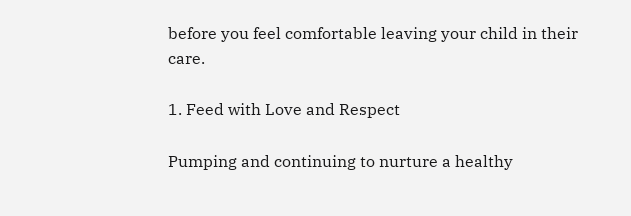before you feel comfortable leaving your child in their care.

1. Feed with Love and Respect

Pumping and continuing to nurture a healthy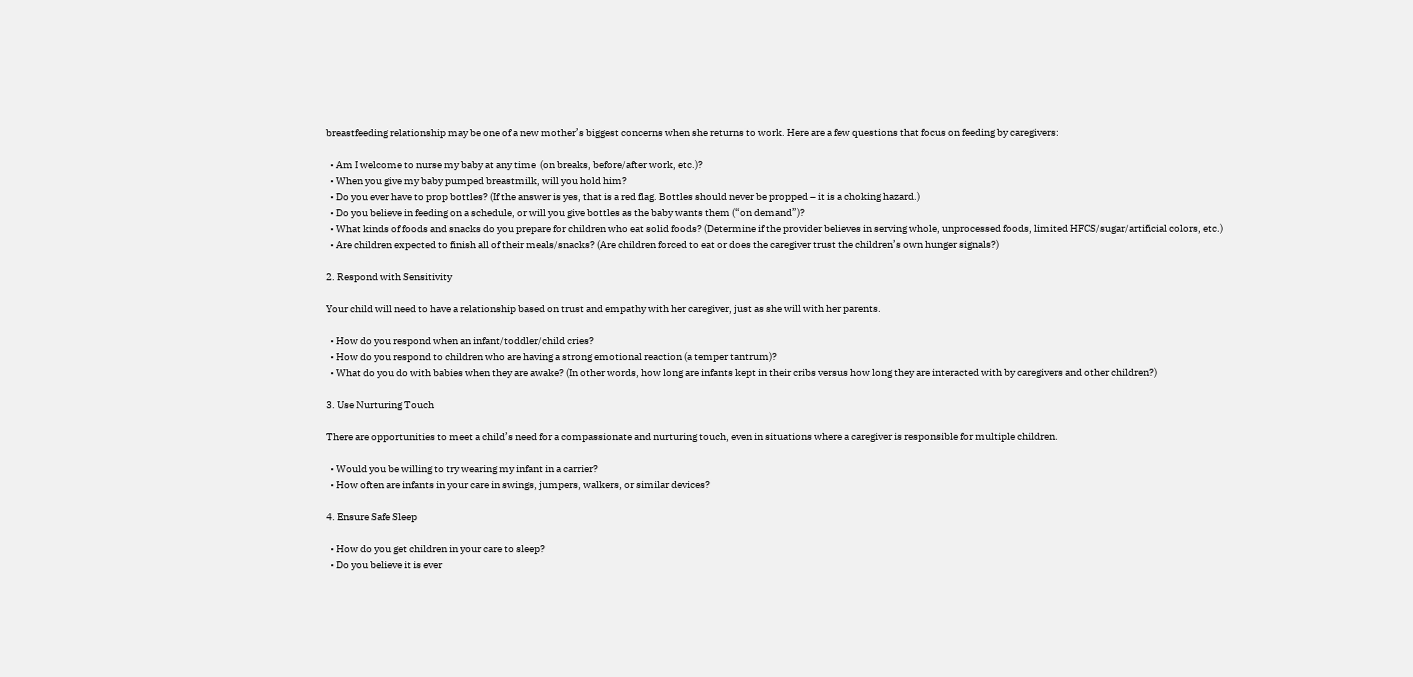breastfeeding relationship may be one of a new mother’s biggest concerns when she returns to work. Here are a few questions that focus on feeding by caregivers:

  • Am I welcome to nurse my baby at any time  (on breaks, before/after work, etc.)?
  • When you give my baby pumped breastmilk, will you hold him?
  • Do you ever have to prop bottles? (If the answer is yes, that is a red flag. Bottles should never be propped – it is a choking hazard.)
  • Do you believe in feeding on a schedule, or will you give bottles as the baby wants them (“on demand”)?
  • What kinds of foods and snacks do you prepare for children who eat solid foods? (Determine if the provider believes in serving whole, unprocessed foods, limited HFCS/sugar/artificial colors, etc.)
  • Are children expected to finish all of their meals/snacks? (Are children forced to eat or does the caregiver trust the children’s own hunger signals?)

2. Respond with Sensitivity

Your child will need to have a relationship based on trust and empathy with her caregiver, just as she will with her parents.

  • How do you respond when an infant/toddler/child cries?
  • How do you respond to children who are having a strong emotional reaction (a temper tantrum)?
  • What do you do with babies when they are awake? (In other words, how long are infants kept in their cribs versus how long they are interacted with by caregivers and other children?)

3. Use Nurturing Touch

There are opportunities to meet a child’s need for a compassionate and nurturing touch, even in situations where a caregiver is responsible for multiple children.

  • Would you be willing to try wearing my infant in a carrier?
  • How often are infants in your care in swings, jumpers, walkers, or similar devices?

4. Ensure Safe Sleep

  • How do you get children in your care to sleep?
  • Do you believe it is ever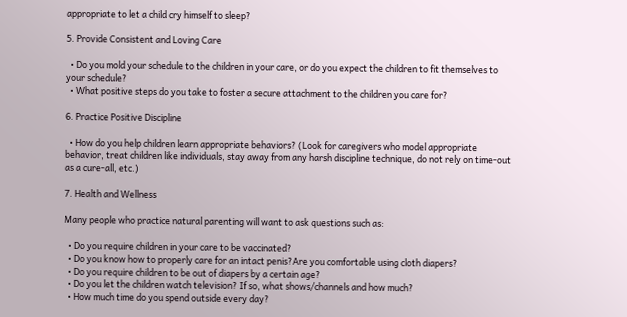appropriate to let a child cry himself to sleep?

5. Provide Consistent and Loving Care

  • Do you mold your schedule to the children in your care, or do you expect the children to fit themselves to your schedule?
  • What positive steps do you take to foster a secure attachment to the children you care for?

6. Practice Positive Discipline

  • How do you help children learn appropriate behaviors? (Look for caregivers who model appropriate behavior, treat children like individuals, stay away from any harsh discipline technique, do not rely on time-out as a cure-all, etc.)

7. Health and Wellness

Many people who practice natural parenting will want to ask questions such as:

  • Do you require children in your care to be vaccinated?
  • Do you know how to properly care for an intact penis?Are you comfortable using cloth diapers?
  • Do you require children to be out of diapers by a certain age?
  • Do you let the children watch television? If so, what shows/channels and how much?
  • How much time do you spend outside every day?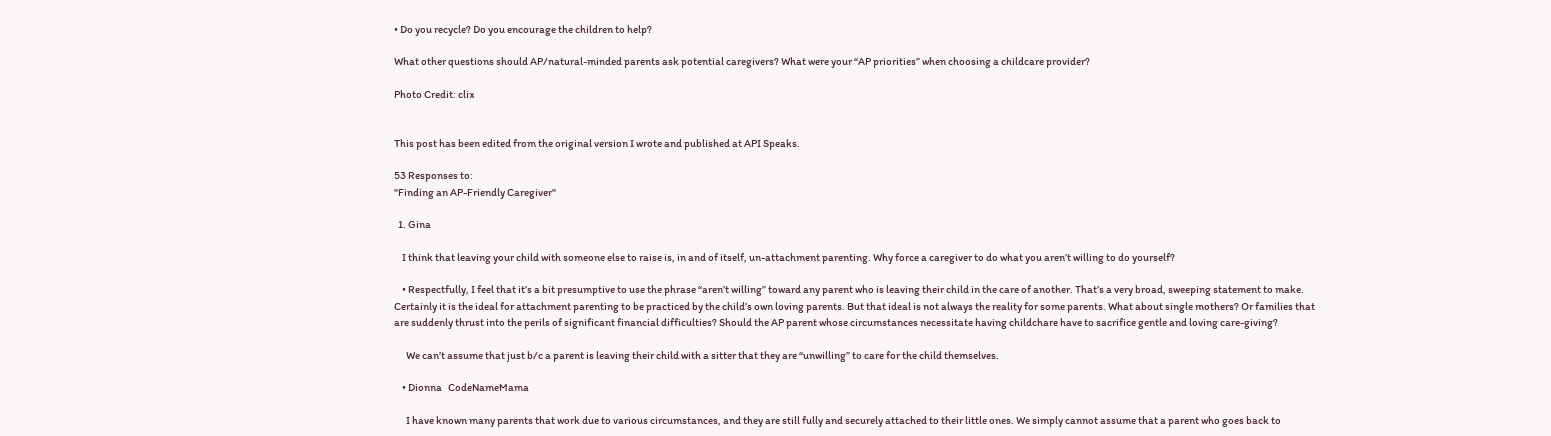• Do you recycle? Do you encourage the children to help?

What other questions should AP/natural-minded parents ask potential caregivers? What were your “AP priorities” when choosing a childcare provider?

Photo Credit: clix


This post has been edited from the original version I wrote and published at API Speaks.

53 Responses to:
"Finding an AP-Friendly Caregiver"

  1. Gina

    I think that leaving your child with someone else to raise is, in and of itself, un-attachment parenting. Why force a caregiver to do what you aren’t willing to do yourself?

    • Respectfully, I feel that it’s a bit presumptive to use the phrase “aren’t willing” toward any parent who is leaving their child in the care of another. That’s a very broad, sweeping statement to make. Certainly it is the ideal for attachment parenting to be practiced by the child’s own loving parents. But that ideal is not always the reality for some parents. What about single mothers? Or families that are suddenly thrust into the perils of significant financial difficulties? Should the AP parent whose circumstances necessitate having childchare have to sacrifice gentle and loving care-giving?

      We can’t assume that just b/c a parent is leaving their child with a sitter that they are “unwilling” to care for the child themselves.

    • Dionna   CodeNameMama

      I have known many parents that work due to various circumstances, and they are still fully and securely attached to their little ones. We simply cannot assume that a parent who goes back to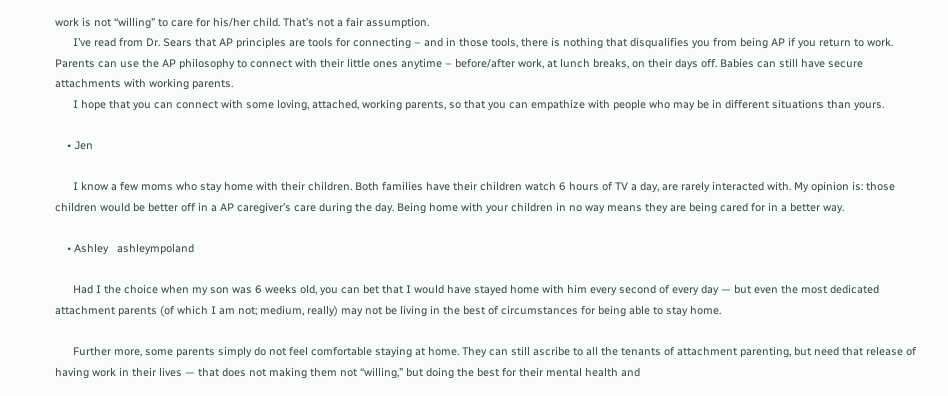work is not “willing” to care for his/her child. That’s not a fair assumption.
      I’ve read from Dr. Sears that AP principles are tools for connecting – and in those tools, there is nothing that disqualifies you from being AP if you return to work. Parents can use the AP philosophy to connect with their little ones anytime – before/after work, at lunch breaks, on their days off. Babies can still have secure attachments with working parents.
      I hope that you can connect with some loving, attached, working parents, so that you can empathize with people who may be in different situations than yours.

    • Jen

      I know a few moms who stay home with their children. Both families have their children watch 6 hours of TV a day, are rarely interacted with. My opinion is: those children would be better off in a AP caregiver’s care during the day. Being home with your children in no way means they are being cared for in a better way.

    • Ashley   ashleympoland

      Had I the choice when my son was 6 weeks old, you can bet that I would have stayed home with him every second of every day — but even the most dedicated attachment parents (of which I am not; medium, really) may not be living in the best of circumstances for being able to stay home.

      Further more, some parents simply do not feel comfortable staying at home. They can still ascribe to all the tenants of attachment parenting, but need that release of having work in their lives — that does not making them not “willing,” but doing the best for their mental health and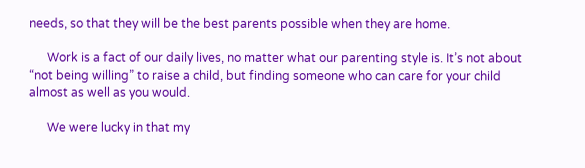needs, so that they will be the best parents possible when they are home.

      Work is a fact of our daily lives, no matter what our parenting style is. It’s not about “not being willing” to raise a child, but finding someone who can care for your child almost as well as you would.

      We were lucky in that my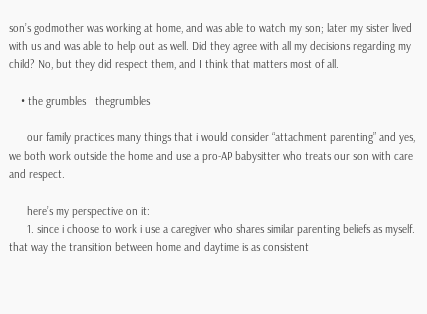son’s godmother was working at home, and was able to watch my son; later my sister lived with us and was able to help out as well. Did they agree with all my decisions regarding my child? No, but they did respect them, and I think that matters most of all.

    • the grumbles   thegrumbles

      our family practices many things that i would consider “attachment parenting” and yes, we both work outside the home and use a pro-AP babysitter who treats our son with care and respect.

      here’s my perspective on it:
      1. since i choose to work i use a caregiver who shares similar parenting beliefs as myself. that way the transition between home and daytime is as consistent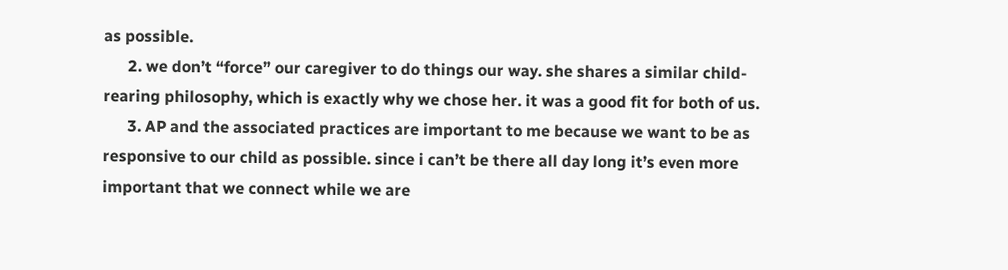as possible.
      2. we don’t “force” our caregiver to do things our way. she shares a similar child-rearing philosophy, which is exactly why we chose her. it was a good fit for both of us.
      3. AP and the associated practices are important to me because we want to be as responsive to our child as possible. since i can’t be there all day long it’s even more important that we connect while we are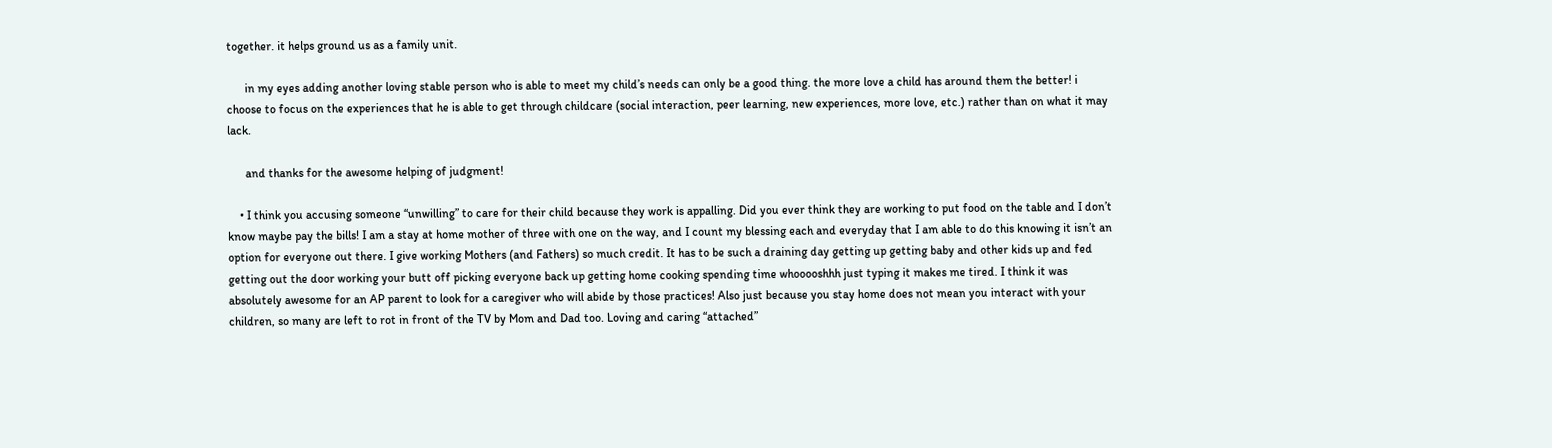together. it helps ground us as a family unit.

      in my eyes adding another loving stable person who is able to meet my child’s needs can only be a good thing. the more love a child has around them the better! i choose to focus on the experiences that he is able to get through childcare (social interaction, peer learning, new experiences, more love, etc.) rather than on what it may lack.

      and thanks for the awesome helping of judgment!

    • I think you accusing someone “unwilling” to care for their child because they work is appalling. Did you ever think they are working to put food on the table and I don’t know maybe pay the bills! I am a stay at home mother of three with one on the way, and I count my blessing each and everyday that I am able to do this knowing it isn’t an option for everyone out there. I give working Mothers (and Fathers) so much credit. It has to be such a draining day getting up getting baby and other kids up and fed getting out the door working your butt off picking everyone back up getting home cooking spending time whooooshhh just typing it makes me tired. I think it was absolutely awesome for an AP parent to look for a caregiver who will abide by those practices! Also just because you stay home does not mean you interact with your children, so many are left to rot in front of the TV by Mom and Dad too. Loving and caring “attached”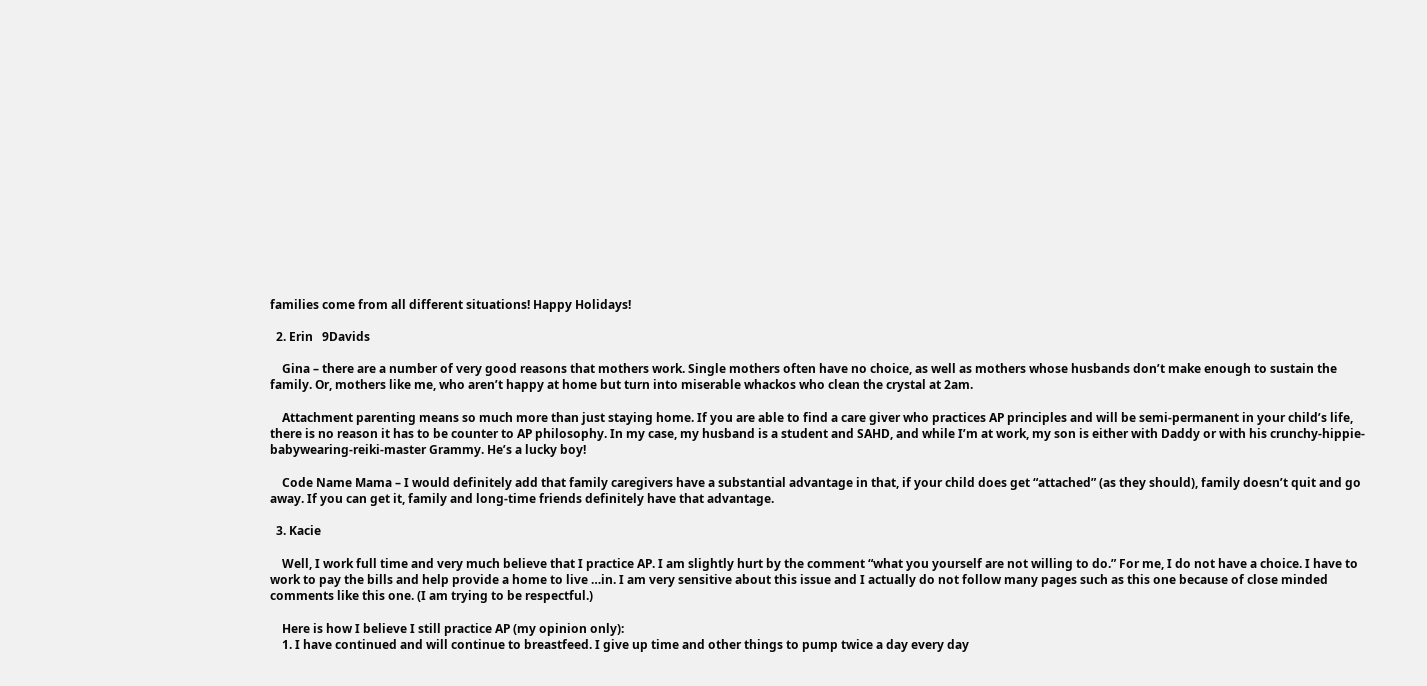families come from all different situations! Happy Holidays!

  2. Erin   9Davids

    Gina – there are a number of very good reasons that mothers work. Single mothers often have no choice, as well as mothers whose husbands don’t make enough to sustain the family. Or, mothers like me, who aren’t happy at home but turn into miserable whackos who clean the crystal at 2am.

    Attachment parenting means so much more than just staying home. If you are able to find a care giver who practices AP principles and will be semi-permanent in your child’s life, there is no reason it has to be counter to AP philosophy. In my case, my husband is a student and SAHD, and while I’m at work, my son is either with Daddy or with his crunchy-hippie-babywearing-reiki-master Grammy. He’s a lucky boy!

    Code Name Mama – I would definitely add that family caregivers have a substantial advantage in that, if your child does get “attached” (as they should), family doesn’t quit and go away. If you can get it, family and long-time friends definitely have that advantage.

  3. Kacie

    Well, I work full time and very much believe that I practice AP. I am slightly hurt by the comment “what you yourself are not willing to do.” For me, I do not have a choice. I have to work to pay the bills and help provide a home to live …in. I am very sensitive about this issue and I actually do not follow many pages such as this one because of close minded comments like this one. (I am trying to be respectful.)

    Here is how I believe I still practice AP (my opinion only):
    1. I have continued and will continue to breastfeed. I give up time and other things to pump twice a day every day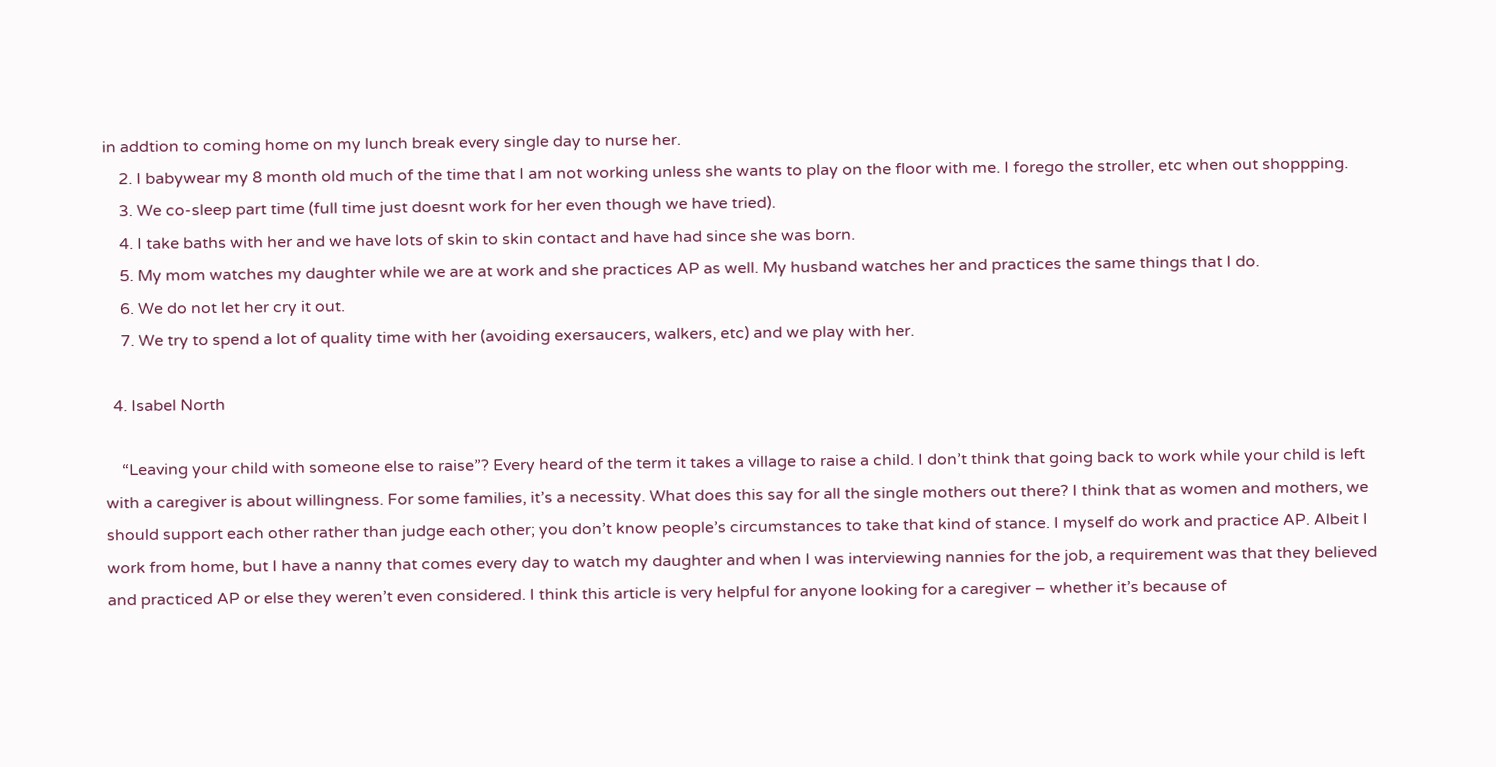in addtion to coming home on my lunch break every single day to nurse her.
    2. I babywear my 8 month old much of the time that I am not working unless she wants to play on the floor with me. I forego the stroller, etc when out shoppping.
    3. We co-sleep part time (full time just doesnt work for her even though we have tried).
    4. I take baths with her and we have lots of skin to skin contact and have had since she was born.
    5. My mom watches my daughter while we are at work and she practices AP as well. My husband watches her and practices the same things that I do.
    6. We do not let her cry it out.
    7. We try to spend a lot of quality time with her (avoiding exersaucers, walkers, etc) and we play with her.

  4. Isabel North

    “Leaving your child with someone else to raise”? Every heard of the term it takes a village to raise a child. I don’t think that going back to work while your child is left with a caregiver is about willingness. For some families, it’s a necessity. What does this say for all the single mothers out there? I think that as women and mothers, we should support each other rather than judge each other; you don’t know people’s circumstances to take that kind of stance. I myself do work and practice AP. Albeit I work from home, but I have a nanny that comes every day to watch my daughter and when I was interviewing nannies for the job, a requirement was that they believed and practiced AP or else they weren’t even considered. I think this article is very helpful for anyone looking for a caregiver – whether it’s because of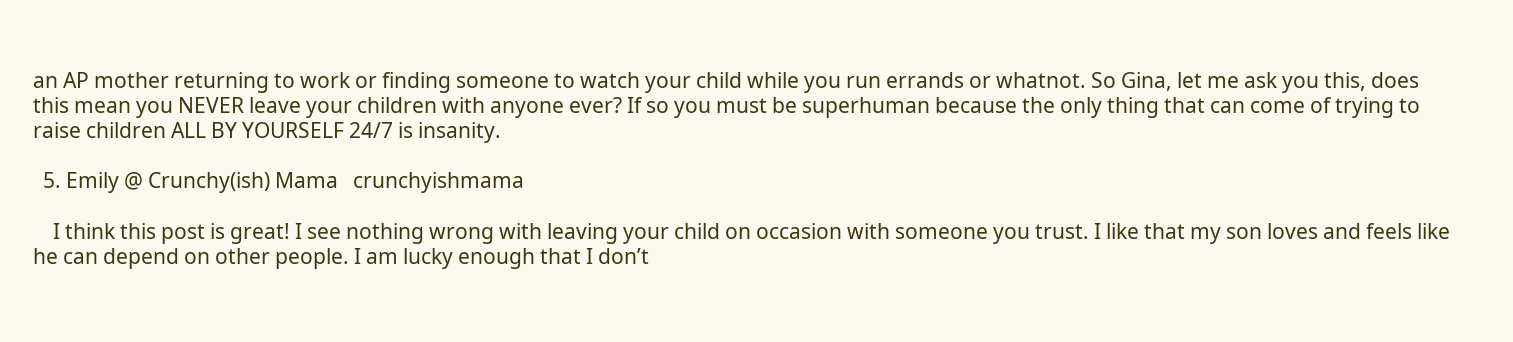an AP mother returning to work or finding someone to watch your child while you run errands or whatnot. So Gina, let me ask you this, does this mean you NEVER leave your children with anyone ever? If so you must be superhuman because the only thing that can come of trying to raise children ALL BY YOURSELF 24/7 is insanity.

  5. Emily @ Crunchy(ish) Mama   crunchyishmama

    I think this post is great! I see nothing wrong with leaving your child on occasion with someone you trust. I like that my son loves and feels like he can depend on other people. I am lucky enough that I don’t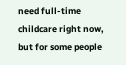need full-time childcare right now, but for some people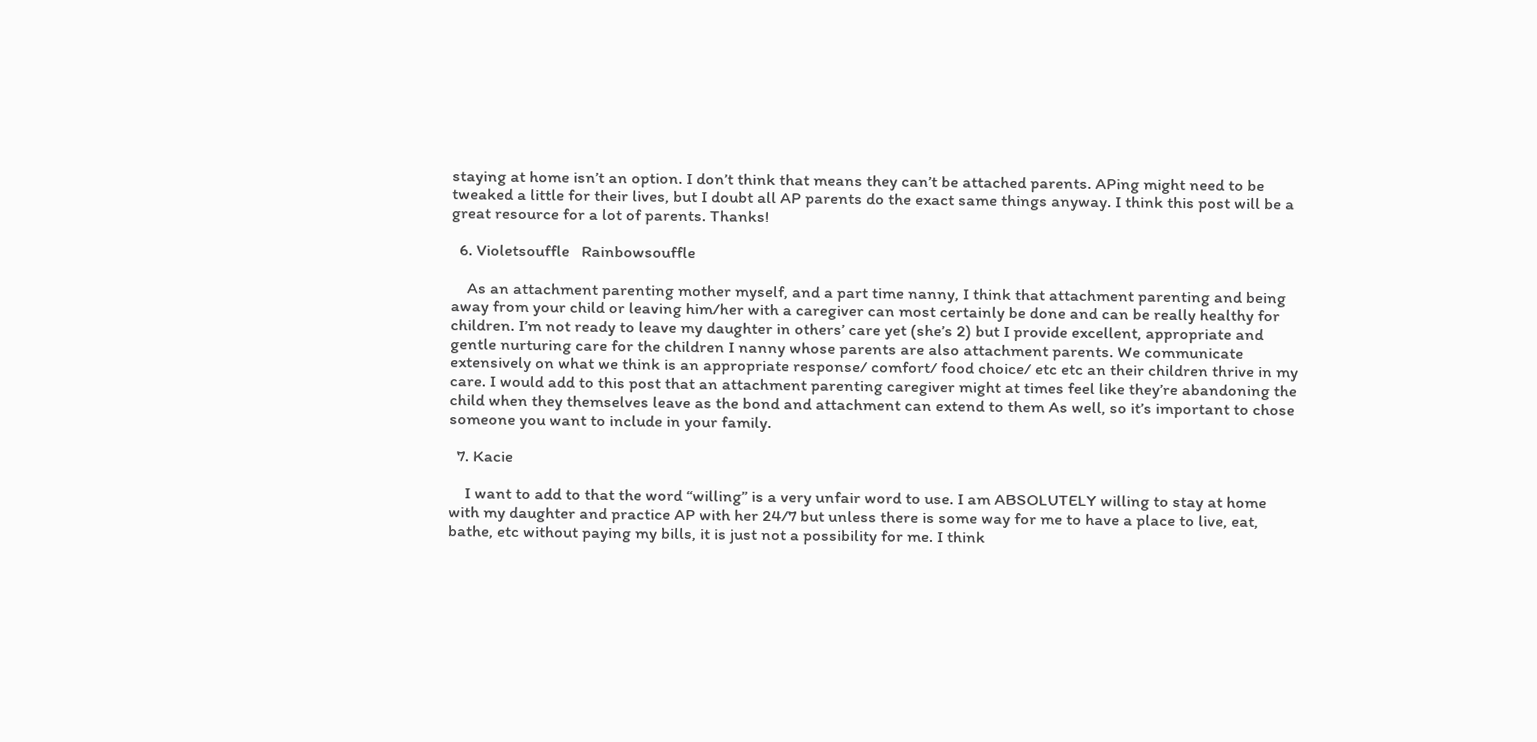staying at home isn’t an option. I don’t think that means they can’t be attached parents. APing might need to be tweaked a little for their lives, but I doubt all AP parents do the exact same things anyway. I think this post will be a great resource for a lot of parents. Thanks!

  6. Violetsouffle   Rainbowsouffle

    As an attachment parenting mother myself, and a part time nanny, I think that attachment parenting and being away from your child or leaving him/her with a caregiver can most certainly be done and can be really healthy for children. I’m not ready to leave my daughter in others’ care yet (she’s 2) but I provide excellent, appropriate and gentle nurturing care for the children I nanny whose parents are also attachment parents. We communicate extensively on what we think is an appropriate response/ comfort/ food choice/ etc etc an their children thrive in my care. I would add to this post that an attachment parenting caregiver might at times feel like they’re abandoning the child when they themselves leave as the bond and attachment can extend to them As well, so it’s important to chose someone you want to include in your family.

  7. Kacie

    I want to add to that the word “willing” is a very unfair word to use. I am ABSOLUTELY willing to stay at home with my daughter and practice AP with her 24/7 but unless there is some way for me to have a place to live, eat, bathe, etc without paying my bills, it is just not a possibility for me. I think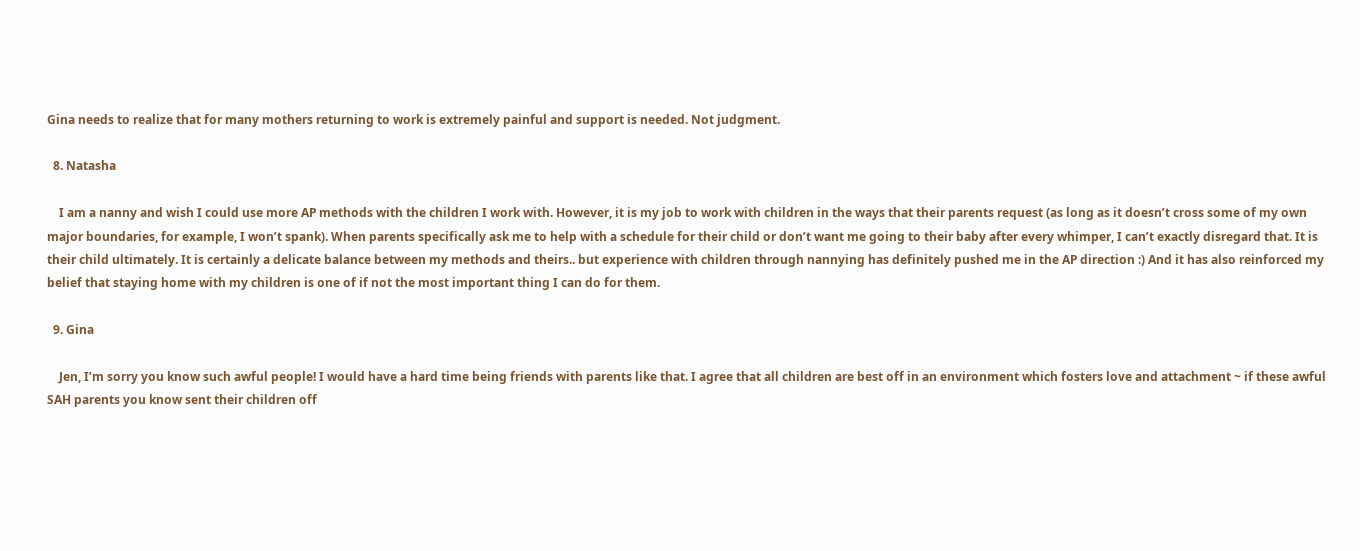Gina needs to realize that for many mothers returning to work is extremely painful and support is needed. Not judgment.

  8. Natasha

    I am a nanny and wish I could use more AP methods with the children I work with. However, it is my job to work with children in the ways that their parents request (as long as it doesn’t cross some of my own major boundaries, for example, I won’t spank). When parents specifically ask me to help with a schedule for their child or don’t want me going to their baby after every whimper, I can’t exactly disregard that. It is their child ultimately. It is certainly a delicate balance between my methods and theirs.. but experience with children through nannying has definitely pushed me in the AP direction :) And it has also reinforced my belief that staying home with my children is one of if not the most important thing I can do for them.

  9. Gina

    Jen, I’m sorry you know such awful people! I would have a hard time being friends with parents like that. I agree that all children are best off in an environment which fosters love and attachment ~ if these awful SAH parents you know sent their children off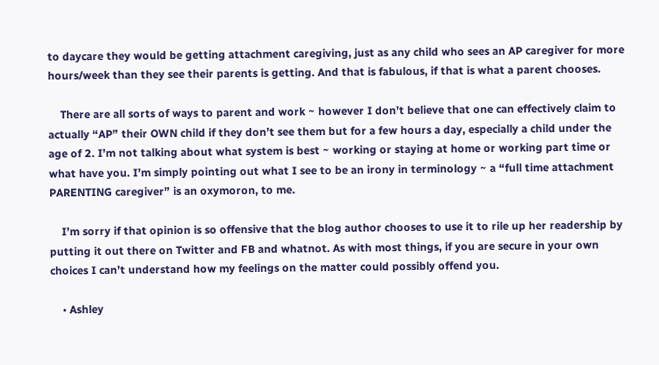to daycare they would be getting attachment caregiving, just as any child who sees an AP caregiver for more hours/week than they see their parents is getting. And that is fabulous, if that is what a parent chooses.

    There are all sorts of ways to parent and work ~ however I don’t believe that one can effectively claim to actually “AP” their OWN child if they don’t see them but for a few hours a day, especially a child under the age of 2. I’m not talking about what system is best ~ working or staying at home or working part time or what have you. I’m simply pointing out what I see to be an irony in terminology ~ a “full time attachment PARENTING caregiver” is an oxymoron, to me.

    I’m sorry if that opinion is so offensive that the blog author chooses to use it to rile up her readership by putting it out there on Twitter and FB and whatnot. As with most things, if you are secure in your own choices I can’t understand how my feelings on the matter could possibly offend you.

    • Ashley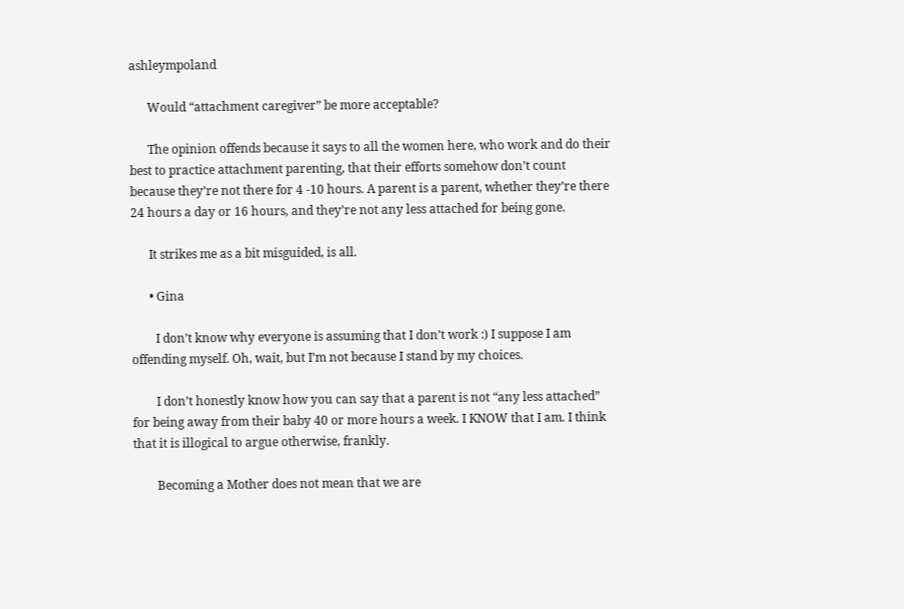ashleympoland

      Would “attachment caregiver” be more acceptable?

      The opinion offends because it says to all the women here, who work and do their best to practice attachment parenting, that their efforts somehow don’t count because they’re not there for 4 -10 hours. A parent is a parent, whether they’re there 24 hours a day or 16 hours, and they’re not any less attached for being gone.

      It strikes me as a bit misguided, is all.

      • Gina

        I don’t know why everyone is assuming that I don’t work :) I suppose I am offending myself. Oh, wait, but I’m not because I stand by my choices.

        I don’t honestly know how you can say that a parent is not “any less attached” for being away from their baby 40 or more hours a week. I KNOW that I am. I think that it is illogical to argue otherwise, frankly.

        Becoming a Mother does not mean that we are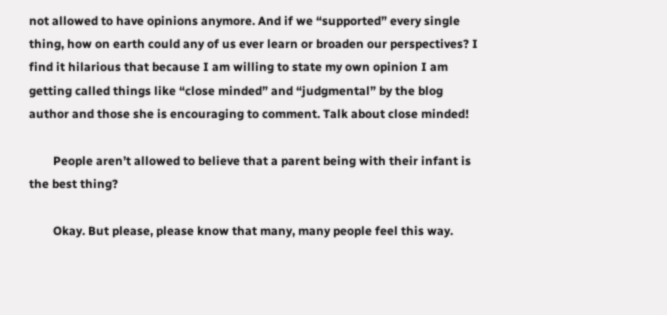not allowed to have opinions anymore. And if we “supported” every single thing, how on earth could any of us ever learn or broaden our perspectives? I find it hilarious that because I am willing to state my own opinion I am getting called things like “close minded” and “judgmental” by the blog author and those she is encouraging to comment. Talk about close minded!

        People aren’t allowed to believe that a parent being with their infant is the best thing?

        Okay. But please, please know that many, many people feel this way.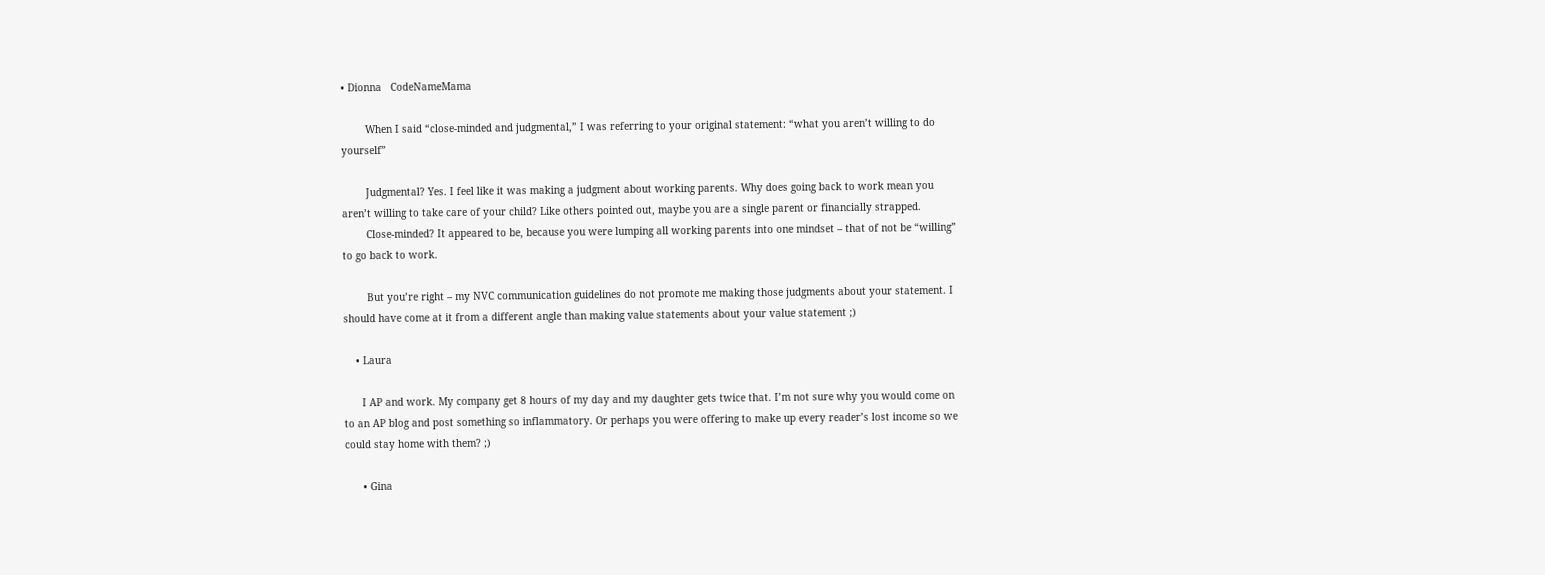• Dionna   CodeNameMama

        When I said “close-minded and judgmental,” I was referring to your original statement: “what you aren’t willing to do yourself”

        Judgmental? Yes. I feel like it was making a judgment about working parents. Why does going back to work mean you aren’t willing to take care of your child? Like others pointed out, maybe you are a single parent or financially strapped.
        Close-minded? It appeared to be, because you were lumping all working parents into one mindset – that of not be “willing” to go back to work.

        But you’re right – my NVC communication guidelines do not promote me making those judgments about your statement. I should have come at it from a different angle than making value statements about your value statement ;)

    • Laura

      I AP and work. My company get 8 hours of my day and my daughter gets twice that. I’m not sure why you would come on to an AP blog and post something so inflammatory. Or perhaps you were offering to make up every reader’s lost income so we could stay home with them? ;)

      • Gina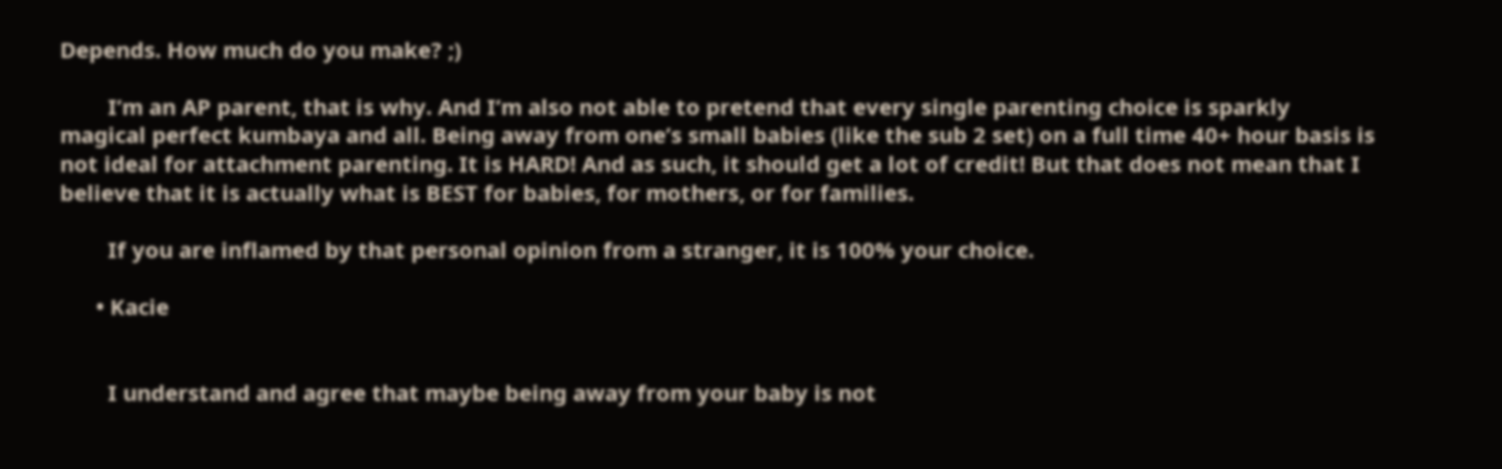Depends. How much do you make? ;)

        I’m an AP parent, that is why. And I’m also not able to pretend that every single parenting choice is sparkly magical perfect kumbaya and all. Being away from one’s small babies (like the sub 2 set) on a full time 40+ hour basis is not ideal for attachment parenting. It is HARD! And as such, it should get a lot of credit! But that does not mean that I believe that it is actually what is BEST for babies, for mothers, or for families.

        If you are inflamed by that personal opinion from a stranger, it is 100% your choice.

      • Kacie


        I understand and agree that maybe being away from your baby is not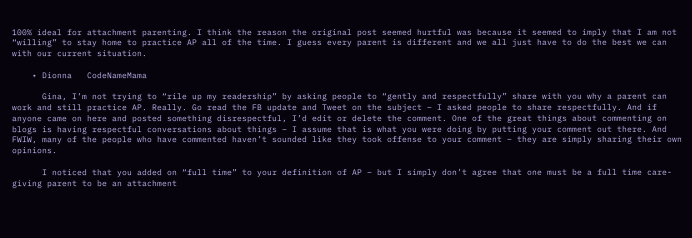100% ideal for attachment parenting. I think the reason the original post seemed hurtful was because it seemed to imply that I am not “willing” to stay home to practice AP all of the time. I guess every parent is different and we all just have to do the best we can with our current situation.

    • Dionna   CodeNameMama

      Gina, I’m not trying to “rile up my readership” by asking people to “gently and respectfully” share with you why a parent can work and still practice AP. Really. Go read the FB update and Tweet on the subject – I asked people to share respectfully. And if anyone came on here and posted something disrespectful, I’d edit or delete the comment. One of the great things about commenting on blogs is having respectful conversations about things – I assume that is what you were doing by putting your comment out there. And FWIW, many of the people who have commented haven’t sounded like they took offense to your comment – they are simply sharing their own opinions.

      I noticed that you added on “full time” to your definition of AP – but I simply don’t agree that one must be a full time care-giving parent to be an attachment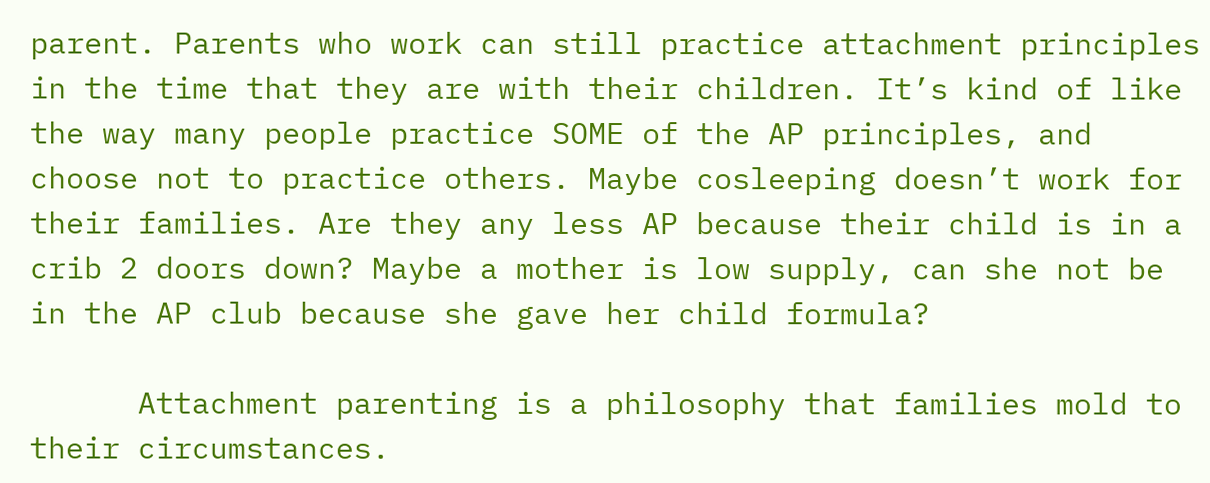parent. Parents who work can still practice attachment principles in the time that they are with their children. It’s kind of like the way many people practice SOME of the AP principles, and choose not to practice others. Maybe cosleeping doesn’t work for their families. Are they any less AP because their child is in a crib 2 doors down? Maybe a mother is low supply, can she not be in the AP club because she gave her child formula?

      Attachment parenting is a philosophy that families mold to their circumstances.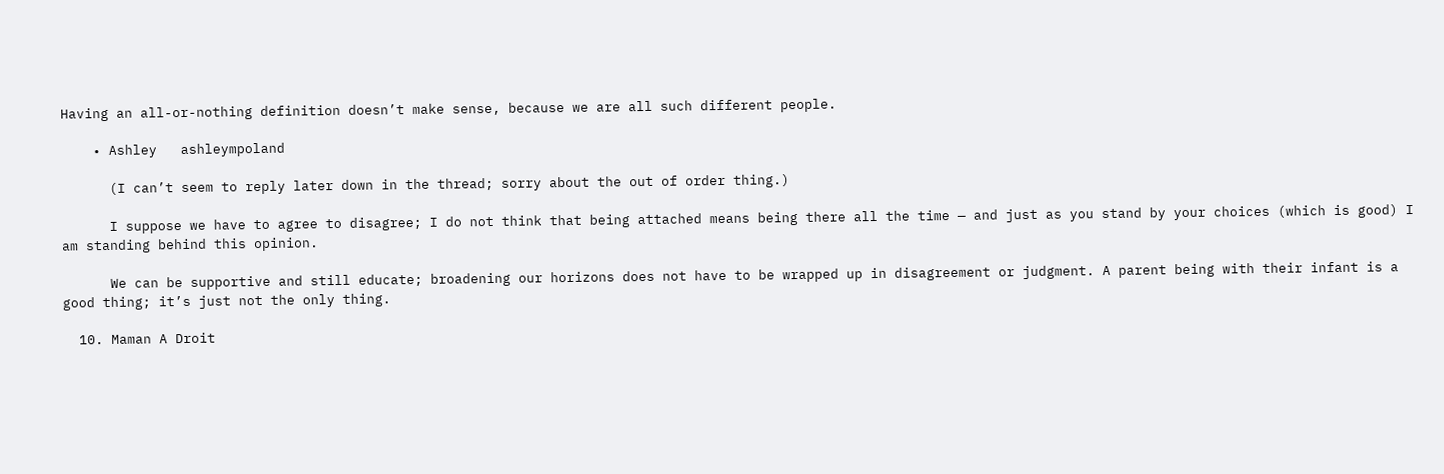Having an all-or-nothing definition doesn’t make sense, because we are all such different people.

    • Ashley   ashleympoland

      (I can’t seem to reply later down in the thread; sorry about the out of order thing.)

      I suppose we have to agree to disagree; I do not think that being attached means being there all the time — and just as you stand by your choices (which is good) I am standing behind this opinion.

      We can be supportive and still educate; broadening our horizons does not have to be wrapped up in disagreement or judgment. A parent being with their infant is a good thing; it’s just not the only thing.

  10. Maman A Droit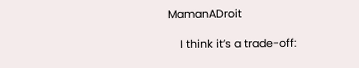MamanADroit

    I think it’s a trade-off: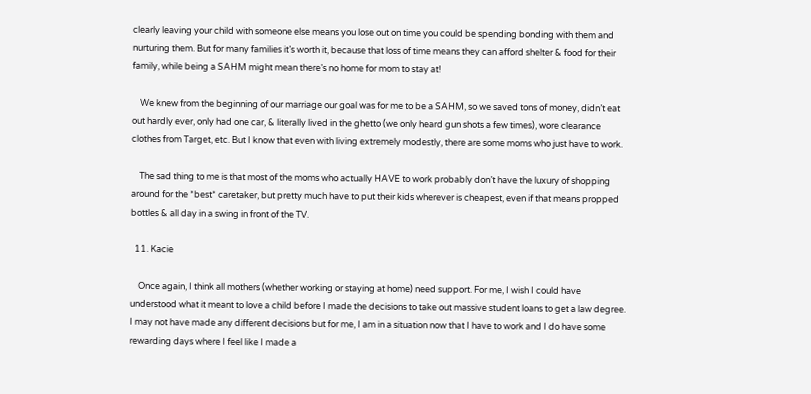clearly leaving your child with someone else means you lose out on time you could be spending bonding with them and nurturing them. But for many families it’s worth it, because that loss of time means they can afford shelter & food for their family, while being a SAHM might mean there’s no home for mom to stay at!

    We knew from the beginning of our marriage our goal was for me to be a SAHM, so we saved tons of money, didn’t eat out hardly ever, only had one car, & literally lived in the ghetto (we only heard gun shots a few times), wore clearance clothes from Target, etc. But I know that even with living extremely modestly, there are some moms who just have to work.

    The sad thing to me is that most of the moms who actually HAVE to work probably don’t have the luxury of shopping around for the *best* caretaker, but pretty much have to put their kids wherever is cheapest, even if that means propped bottles & all day in a swing in front of the TV.

  11. Kacie

    Once again, I think all mothers (whether working or staying at home) need support. For me, I wish I could have understood what it meant to love a child before I made the decisions to take out massive student loans to get a law degree. I may not have made any different decisions but for me, I am in a situation now that I have to work and I do have some rewarding days where I feel like I made a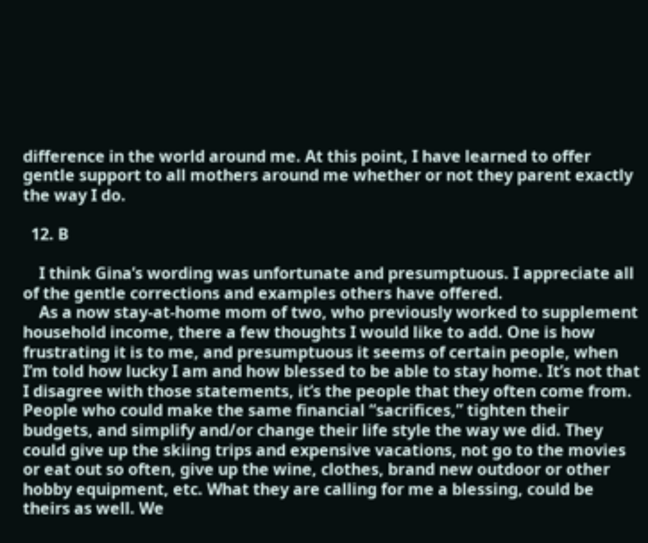difference in the world around me. At this point, I have learned to offer gentle support to all mothers around me whether or not they parent exactly the way I do.

  12. B

    I think Gina’s wording was unfortunate and presumptuous. I appreciate all of the gentle corrections and examples others have offered.
    As a now stay-at-home mom of two, who previously worked to supplement household income, there a few thoughts I would like to add. One is how frustrating it is to me, and presumptuous it seems of certain people, when I’m told how lucky I am and how blessed to be able to stay home. It’s not that I disagree with those statements, it’s the people that they often come from. People who could make the same financial “sacrifices,” tighten their budgets, and simplify and/or change their life style the way we did. They could give up the skiing trips and expensive vacations, not go to the movies or eat out so often, give up the wine, clothes, brand new outdoor or other hobby equipment, etc. What they are calling for me a blessing, could be theirs as well. We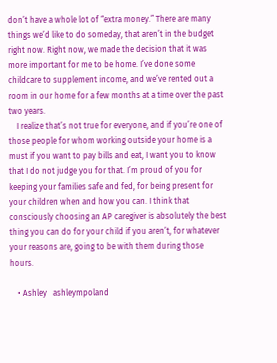don’t have a whole lot of “extra money.” There are many things we’d like to do someday, that aren’t in the budget right now. Right now, we made the decision that it was more important for me to be home. I’ve done some childcare to supplement income, and we’ve rented out a room in our home for a few months at a time over the past two years.
    I realize that’s not true for everyone, and if you’re one of those people for whom working outside your home is a must if you want to pay bills and eat, I want you to know that I do not judge you for that. I’m proud of you for keeping your families safe and fed, for being present for your children when and how you can. I think that consciously choosing an AP caregiver is absolutely the best thing you can do for your child if you aren’t, for whatever your reasons are, going to be with them during those hours.

    • Ashley   ashleympoland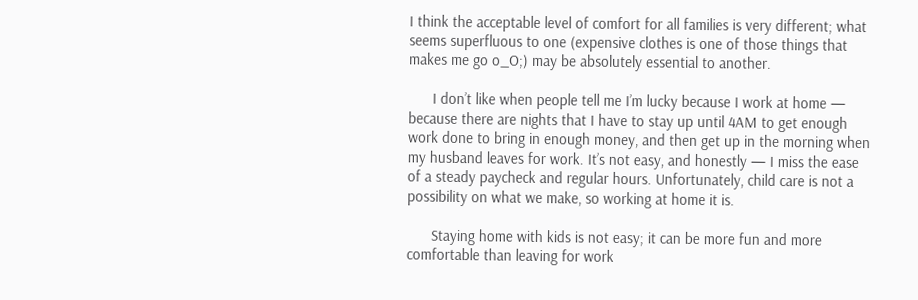I think the acceptable level of comfort for all families is very different; what seems superfluous to one (expensive clothes is one of those things that makes me go o_O;) may be absolutely essential to another.

      I don’t like when people tell me I’m lucky because I work at home — because there are nights that I have to stay up until 4AM to get enough work done to bring in enough money, and then get up in the morning when my husband leaves for work. It’s not easy, and honestly — I miss the ease of a steady paycheck and regular hours. Unfortunately, child care is not a possibility on what we make, so working at home it is.

      Staying home with kids is not easy; it can be more fun and more comfortable than leaving for work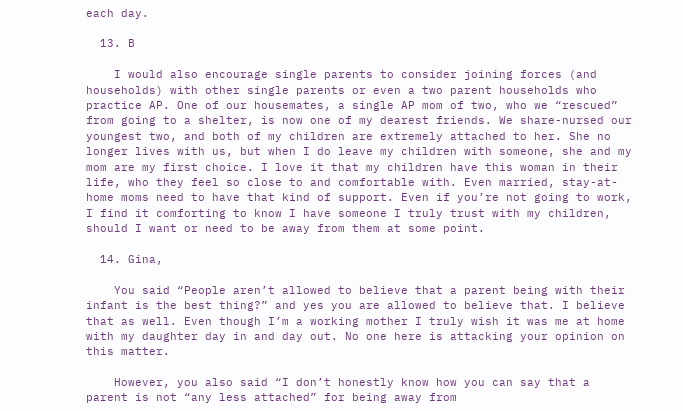each day.

  13. B

    I would also encourage single parents to consider joining forces (and households) with other single parents or even a two parent households who practice AP. One of our housemates, a single AP mom of two, who we “rescued” from going to a shelter, is now one of my dearest friends. We share-nursed our youngest two, and both of my children are extremely attached to her. She no longer lives with us, but when I do leave my children with someone, she and my mom are my first choice. I love it that my children have this woman in their life, who they feel so close to and comfortable with. Even married, stay-at-home moms need to have that kind of support. Even if you’re not going to work, I find it comforting to know I have someone I truly trust with my children, should I want or need to be away from them at some point.

  14. Gina,

    You said “People aren’t allowed to believe that a parent being with their infant is the best thing?” and yes you are allowed to believe that. I believe that as well. Even though I’m a working mother I truly wish it was me at home with my daughter day in and day out. No one here is attacking your opinion on this matter.

    However, you also said “I don’t honestly know how you can say that a parent is not “any less attached” for being away from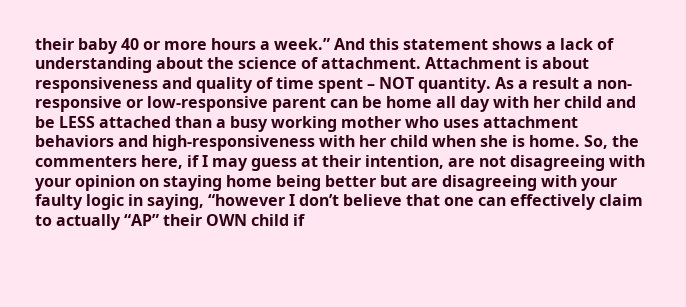their baby 40 or more hours a week.” And this statement shows a lack of understanding about the science of attachment. Attachment is about responsiveness and quality of time spent – NOT quantity. As a result a non-responsive or low-responsive parent can be home all day with her child and be LESS attached than a busy working mother who uses attachment behaviors and high-responsiveness with her child when she is home. So, the commenters here, if I may guess at their intention, are not disagreeing with your opinion on staying home being better but are disagreeing with your faulty logic in saying, “however I don’t believe that one can effectively claim to actually “AP” their OWN child if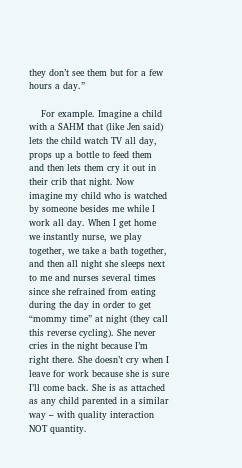they don’t see them but for a few hours a day.”

    For example. Imagine a child with a SAHM that (like Jen said) lets the child watch TV all day, props up a bottle to feed them and then lets them cry it out in their crib that night. Now imagine my child who is watched by someone besides me while I work all day. When I get home we instantly nurse, we play together, we take a bath together, and then all night she sleeps next to me and nurses several times since she refrained from eating during the day in order to get “mommy time” at night (they call this reverse cycling). She never cries in the night because I’m right there. She doesn’t cry when I leave for work because she is sure I’ll come back. She is as attached as any child parented in a similar way – with quality interaction NOT quantity.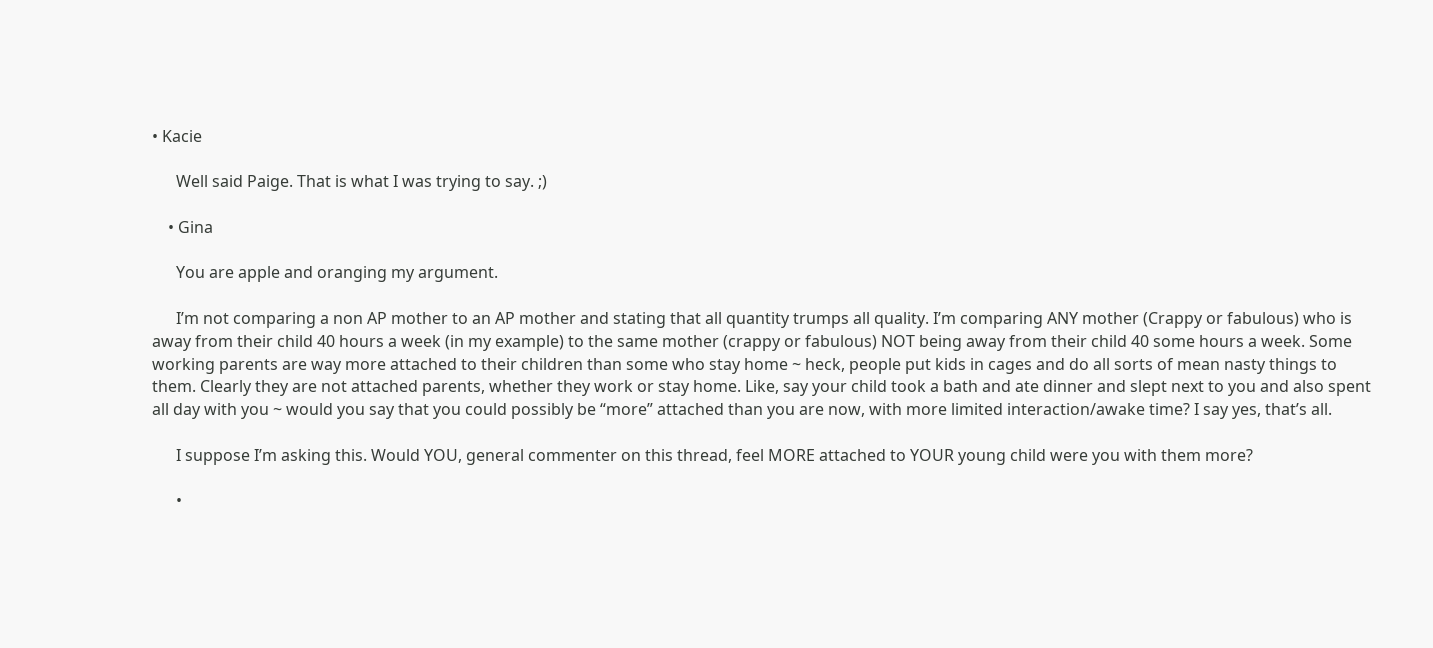• Kacie

      Well said Paige. That is what I was trying to say. ;)

    • Gina

      You are apple and oranging my argument.

      I’m not comparing a non AP mother to an AP mother and stating that all quantity trumps all quality. I’m comparing ANY mother (Crappy or fabulous) who is away from their child 40 hours a week (in my example) to the same mother (crappy or fabulous) NOT being away from their child 40 some hours a week. Some working parents are way more attached to their children than some who stay home ~ heck, people put kids in cages and do all sorts of mean nasty things to them. Clearly they are not attached parents, whether they work or stay home. Like, say your child took a bath and ate dinner and slept next to you and also spent all day with you ~ would you say that you could possibly be “more” attached than you are now, with more limited interaction/awake time? I say yes, that’s all.

      I suppose I’m asking this. Would YOU, general commenter on this thread, feel MORE attached to YOUR young child were you with them more?

      •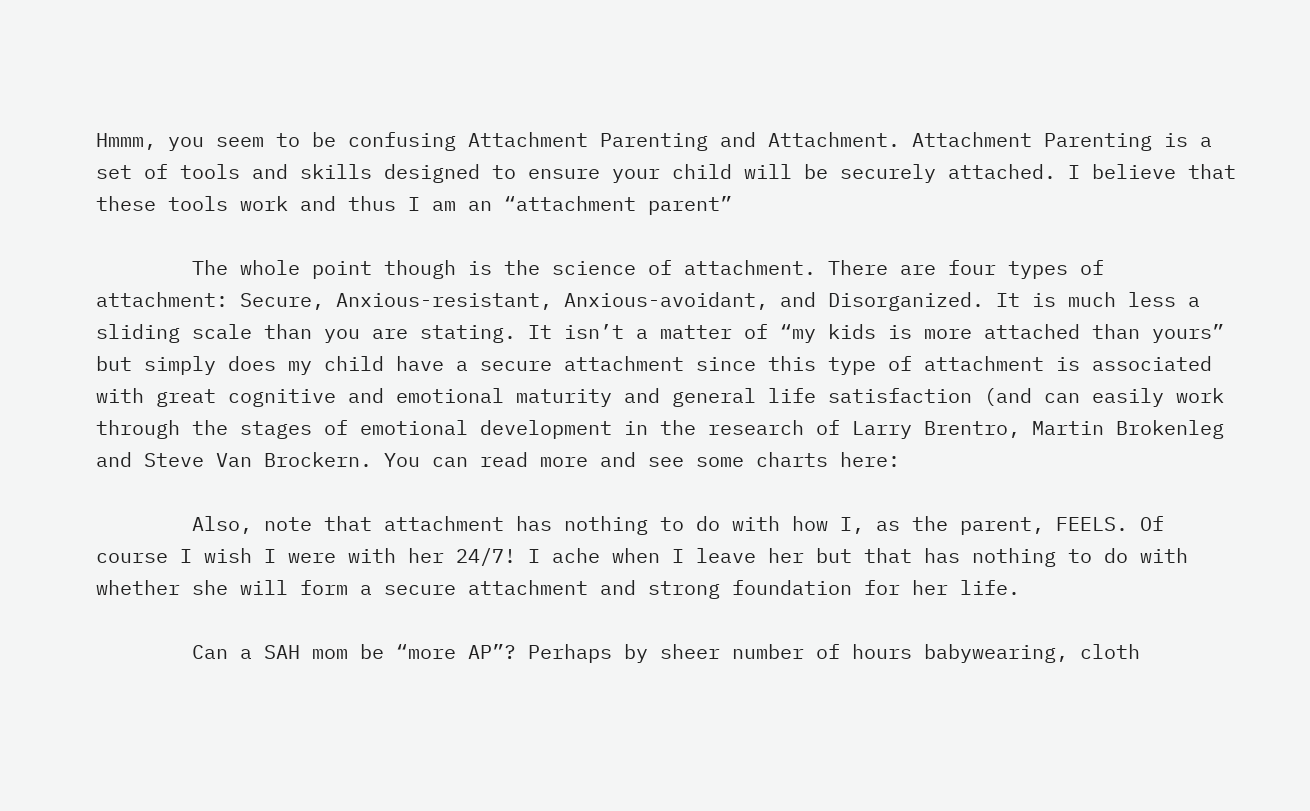Hmmm, you seem to be confusing Attachment Parenting and Attachment. Attachment Parenting is a set of tools and skills designed to ensure your child will be securely attached. I believe that these tools work and thus I am an “attachment parent”

        The whole point though is the science of attachment. There are four types of attachment: Secure, Anxious-resistant, Anxious-avoidant, and Disorganized. It is much less a sliding scale than you are stating. It isn’t a matter of “my kids is more attached than yours” but simply does my child have a secure attachment since this type of attachment is associated with great cognitive and emotional maturity and general life satisfaction (and can easily work through the stages of emotional development in the research of Larry Brentro, Martin Brokenleg and Steve Van Brockern. You can read more and see some charts here:

        Also, note that attachment has nothing to do with how I, as the parent, FEELS. Of course I wish I were with her 24/7! I ache when I leave her but that has nothing to do with whether she will form a secure attachment and strong foundation for her life.

        Can a SAH mom be “more AP”? Perhaps by sheer number of hours babywearing, cloth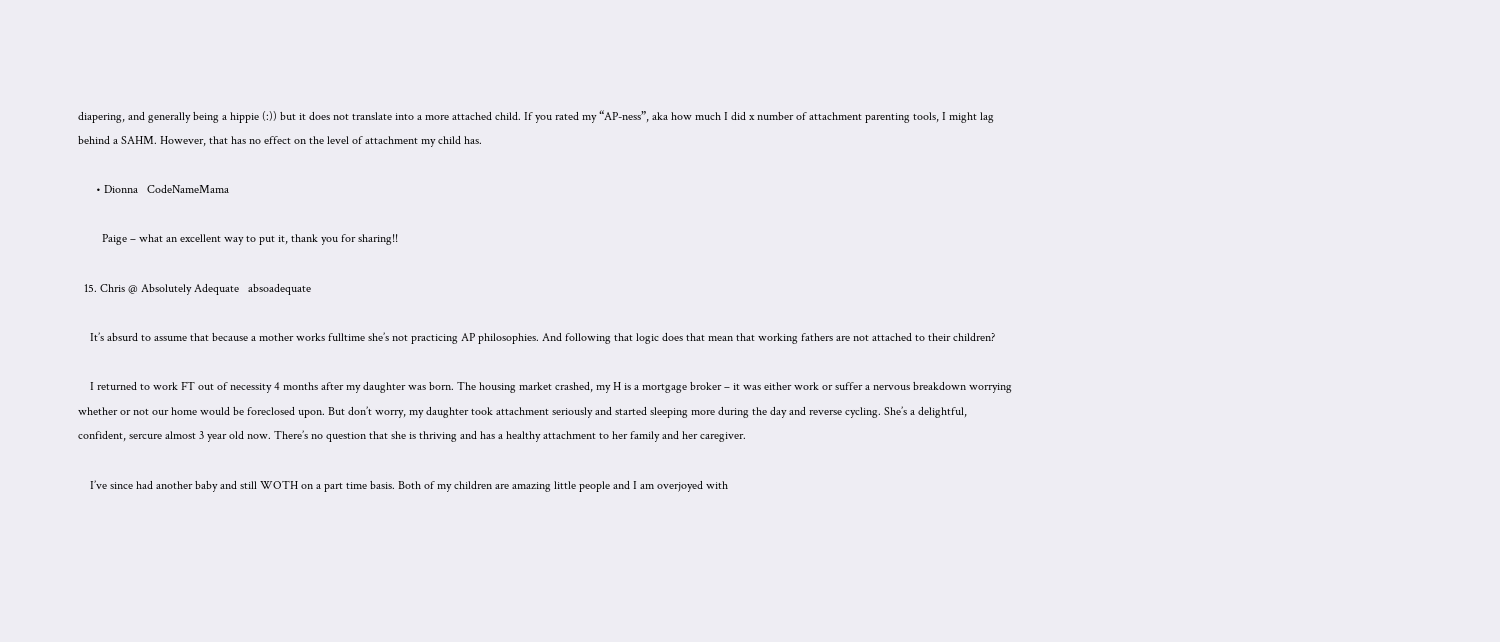diapering, and generally being a hippie (:)) but it does not translate into a more attached child. If you rated my “AP-ness”, aka how much I did x number of attachment parenting tools, I might lag behind a SAHM. However, that has no effect on the level of attachment my child has.

      • Dionna   CodeNameMama

        Paige – what an excellent way to put it, thank you for sharing!!

  15. Chris @ Absolutely Adequate   absoadequate

    It’s absurd to assume that because a mother works fulltime she’s not practicing AP philosophies. And following that logic does that mean that working fathers are not attached to their children?

    I returned to work FT out of necessity 4 months after my daughter was born. The housing market crashed, my H is a mortgage broker – it was either work or suffer a nervous breakdown worrying whether or not our home would be foreclosed upon. But don’t worry, my daughter took attachment seriously and started sleeping more during the day and reverse cycling. She’s a delightful, confident, sercure almost 3 year old now. There’s no question that she is thriving and has a healthy attachment to her family and her caregiver.

    I’ve since had another baby and still WOTH on a part time basis. Both of my children are amazing little people and I am overjoyed with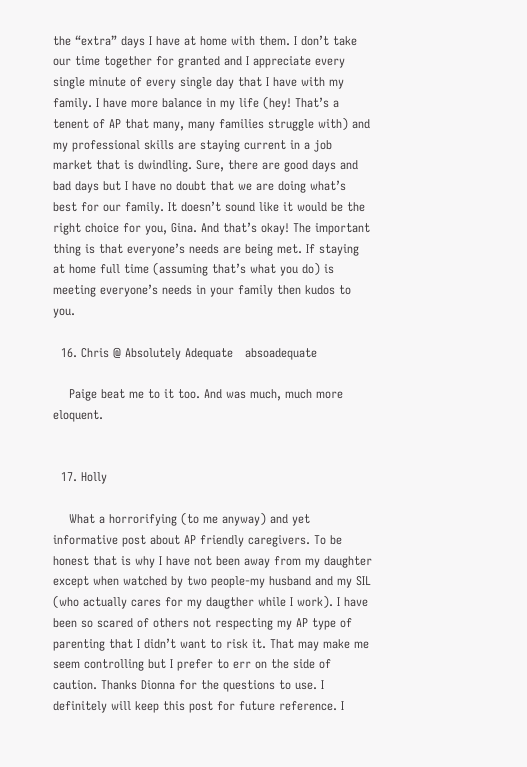the “extra” days I have at home with them. I don’t take our time together for granted and I appreciate every single minute of every single day that I have with my family. I have more balance in my life (hey! That’s a tenent of AP that many, many families struggle with) and my professional skills are staying current in a job market that is dwindling. Sure, there are good days and bad days but I have no doubt that we are doing what’s best for our family. It doesn’t sound like it would be the right choice for you, Gina. And that’s okay! The important thing is that everyone’s needs are being met. If staying at home full time (assuming that’s what you do) is meeting everyone’s needs in your family then kudos to you.

  16. Chris @ Absolutely Adequate   absoadequate

    Paige beat me to it too. And was much, much more eloquent.


  17. Holly

    What a horrorifying (to me anyway) and yet informative post about AP friendly caregivers. To be honest that is why I have not been away from my daughter except when watched by two people-my husband and my SIL (who actually cares for my daugther while I work). I have been so scared of others not respecting my AP type of parenting that I didn’t want to risk it. That may make me seem controlling but I prefer to err on the side of caution. Thanks Dionna for the questions to use. I definitely will keep this post for future reference. I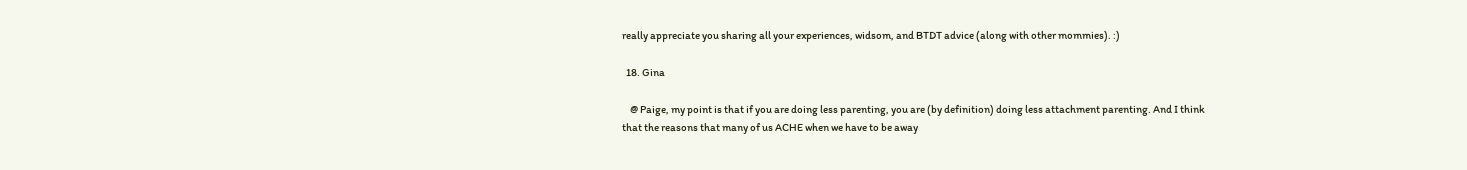really appreciate you sharing all your experiences, widsom, and BTDT advice (along with other mommies). :)

  18. Gina

    @ Paige, my point is that if you are doing less parenting, you are (by definition) doing less attachment parenting. And I think that the reasons that many of us ACHE when we have to be away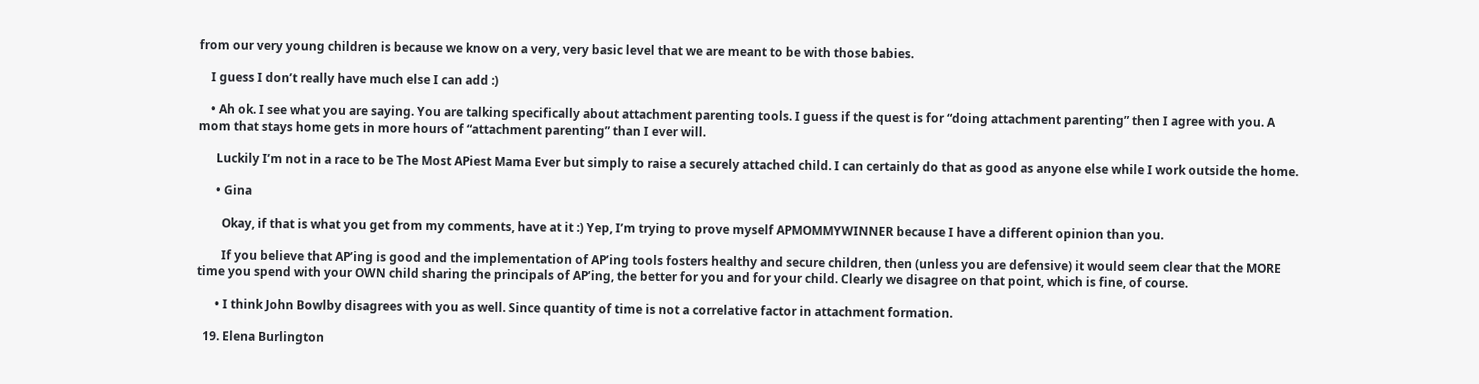from our very young children is because we know on a very, very basic level that we are meant to be with those babies.

    I guess I don’t really have much else I can add :)

    • Ah ok. I see what you are saying. You are talking specifically about attachment parenting tools. I guess if the quest is for “doing attachment parenting” then I agree with you. A mom that stays home gets in more hours of “attachment parenting” than I ever will.

      Luckily I’m not in a race to be The Most APiest Mama Ever but simply to raise a securely attached child. I can certainly do that as good as anyone else while I work outside the home.

      • Gina

        Okay, if that is what you get from my comments, have at it :) Yep, I’m trying to prove myself APMOMMYWINNER because I have a different opinion than you.

        If you believe that AP’ing is good and the implementation of AP’ing tools fosters healthy and secure children, then (unless you are defensive) it would seem clear that the MORE time you spend with your OWN child sharing the principals of AP’ing, the better for you and for your child. Clearly we disagree on that point, which is fine, of course.

      • I think John Bowlby disagrees with you as well. Since quantity of time is not a correlative factor in attachment formation.

  19. Elena Burlington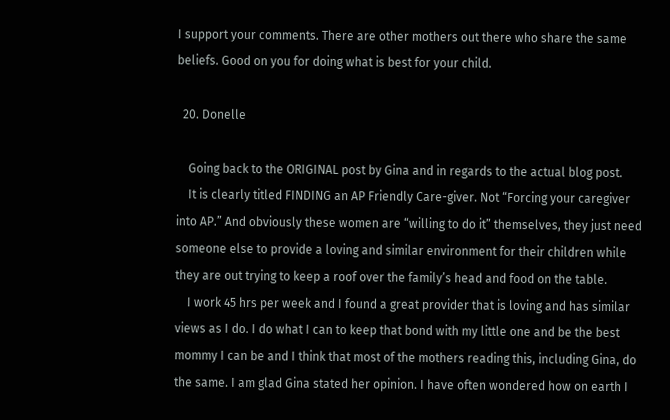I support your comments. There are other mothers out there who share the same beliefs. Good on you for doing what is best for your child.

  20. Donelle

    Going back to the ORIGINAL post by Gina and in regards to the actual blog post.
    It is clearly titled FINDING an AP Friendly Care-giver. Not “Forcing your caregiver into AP.” And obviously these women are “willing to do it” themselves, they just need someone else to provide a loving and similar environment for their children while they are out trying to keep a roof over the family’s head and food on the table.
    I work 45 hrs per week and I found a great provider that is loving and has similar views as I do. I do what I can to keep that bond with my little one and be the best mommy I can be and I think that most of the mothers reading this, including Gina, do the same. I am glad Gina stated her opinion. I have often wondered how on earth I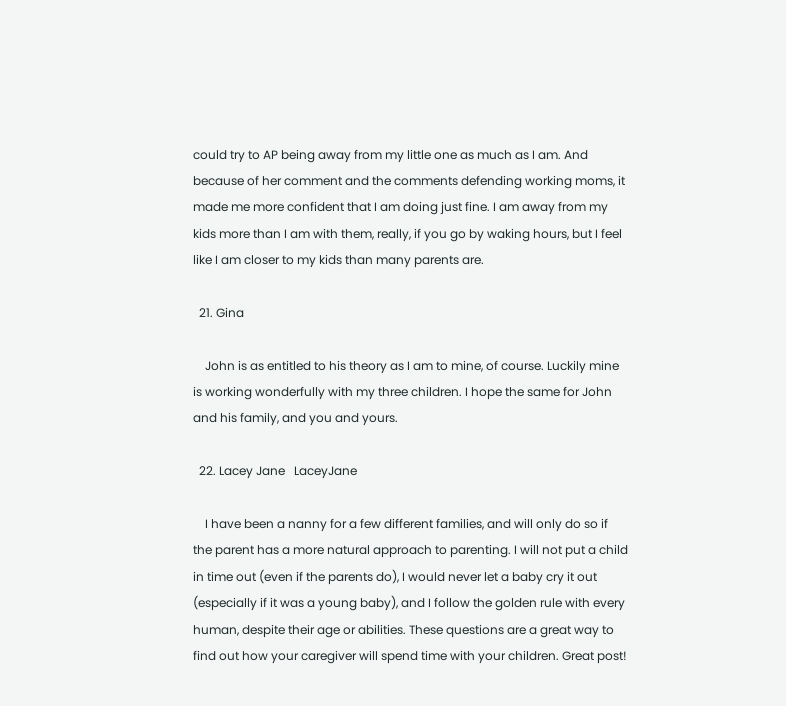could try to AP being away from my little one as much as I am. And because of her comment and the comments defending working moms, it made me more confident that I am doing just fine. I am away from my kids more than I am with them, really, if you go by waking hours, but I feel like I am closer to my kids than many parents are.

  21. Gina

    John is as entitled to his theory as I am to mine, of course. Luckily mine is working wonderfully with my three children. I hope the same for John and his family, and you and yours.

  22. Lacey Jane   LaceyJane

    I have been a nanny for a few different families, and will only do so if the parent has a more natural approach to parenting. I will not put a child in time out (even if the parents do), I would never let a baby cry it out (especially if it was a young baby), and I follow the golden rule with every human, despite their age or abilities. These questions are a great way to find out how your caregiver will spend time with your children. Great post!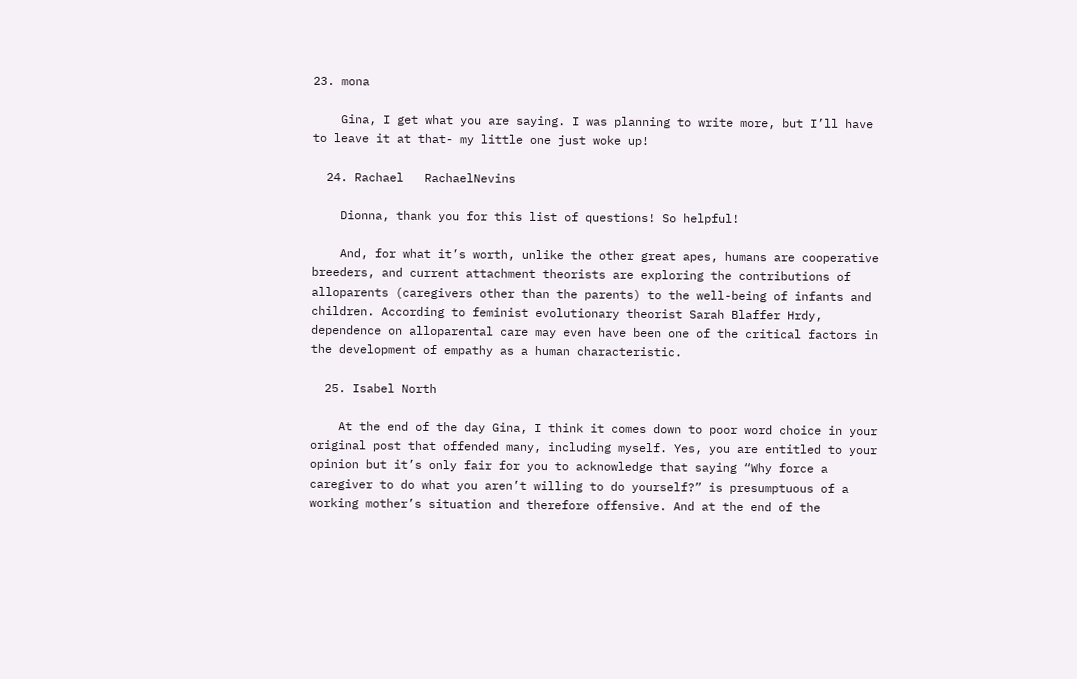23. mona

    Gina, I get what you are saying. I was planning to write more, but I’ll have to leave it at that- my little one just woke up!

  24. Rachael   RachaelNevins

    Dionna, thank you for this list of questions! So helpful!

    And, for what it’s worth, unlike the other great apes, humans are cooperative breeders, and current attachment theorists are exploring the contributions of alloparents (caregivers other than the parents) to the well-being of infants and children. According to feminist evolutionary theorist Sarah Blaffer Hrdy, dependence on alloparental care may even have been one of the critical factors in the development of empathy as a human characteristic.

  25. Isabel North

    At the end of the day Gina, I think it comes down to poor word choice in your original post that offended many, including myself. Yes, you are entitled to your opinion but it’s only fair for you to acknowledge that saying “Why force a caregiver to do what you aren’t willing to do yourself?” is presumptuous of a working mother’s situation and therefore offensive. And at the end of the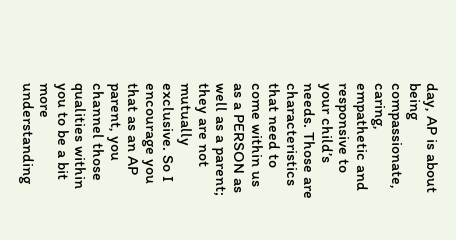day, AP is about being compassionate, caring, empathetic and responsive to your child’s needs. Those are characteristics that need to come within us as a PERSON as well as a parent; they are not mutually exclusive. So I encourage you that as an AP parent, you channel those qualities within you to be a bit more understanding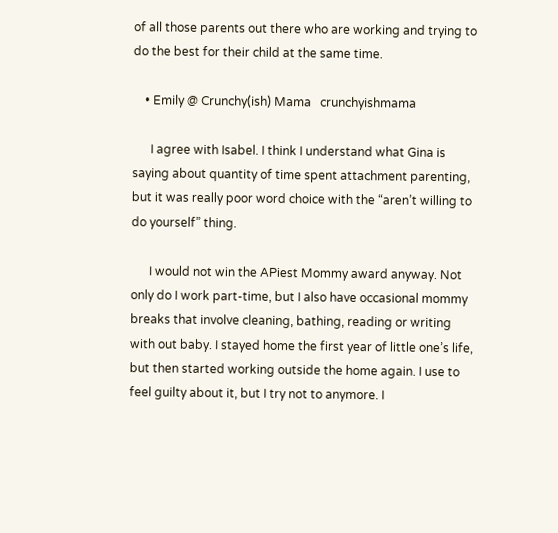of all those parents out there who are working and trying to do the best for their child at the same time.

    • Emily @ Crunchy(ish) Mama   crunchyishmama

      I agree with Isabel. I think I understand what Gina is saying about quantity of time spent attachment parenting, but it was really poor word choice with the “aren’t willing to do yourself” thing.

      I would not win the APiest Mommy award anyway. Not only do I work part-time, but I also have occasional mommy breaks that involve cleaning, bathing, reading or writing with out baby. I stayed home the first year of little one’s life, but then started working outside the home again. I use to feel guilty about it, but I try not to anymore. I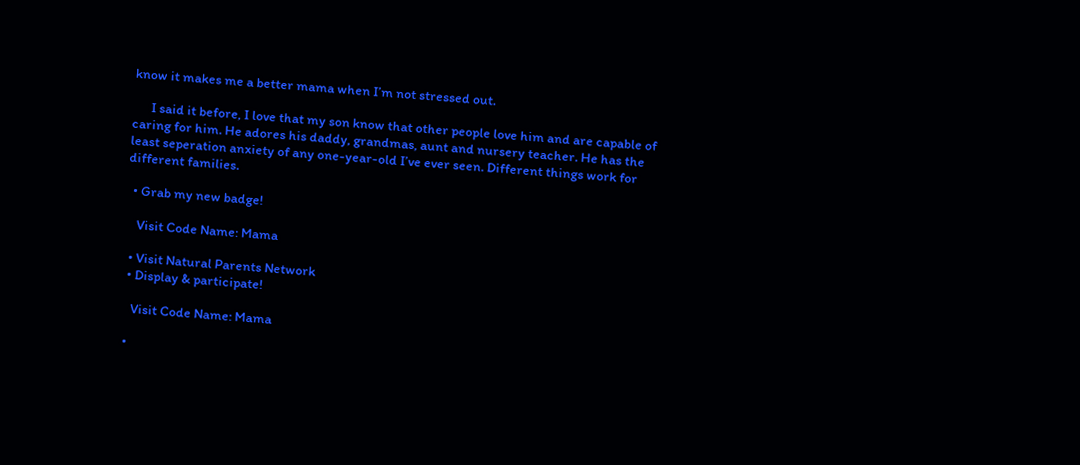know it makes me a better mama when I’m not stressed out.

      I said it before, I love that my son know that other people love him and are capable of caring for him. He adores his daddy, grandmas, aunt and nursery teacher. He has the least seperation anxiety of any one-year-old I’ve ever seen. Different things work for different families.

  • Grab my new badge!

    Visit Code Name: Mama

  • Visit Natural Parents Network
  • Display & participate!

    Visit Code Name: Mama

  •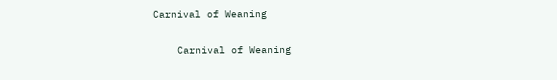Carnival of Weaning

    Carnival of Weaning